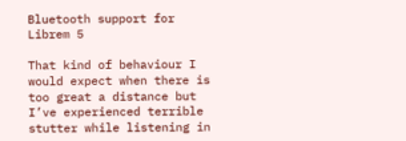Bluetooth support for Librem 5

That kind of behaviour I would expect when there is too great a distance but I’ve experienced terrible stutter while listening in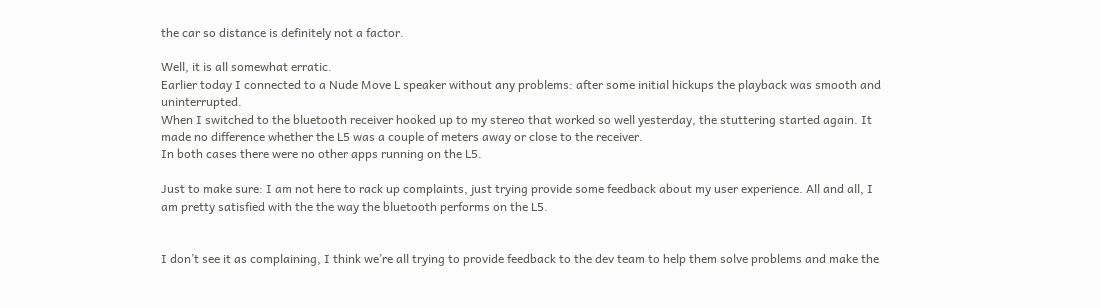the car so distance is definitely not a factor.

Well, it is all somewhat erratic.
Earlier today I connected to a Nude Move L speaker without any problems: after some initial hickups the playback was smooth and uninterrupted.
When I switched to the bluetooth receiver hooked up to my stereo that worked so well yesterday, the stuttering started again. It made no difference whether the L5 was a couple of meters away or close to the receiver.
In both cases there were no other apps running on the L5.

Just to make sure: I am not here to rack up complaints, just trying provide some feedback about my user experience. All and all, I am pretty satisfied with the the way the bluetooth performs on the L5.


I don’t see it as complaining, I think we’re all trying to provide feedback to the dev team to help them solve problems and make the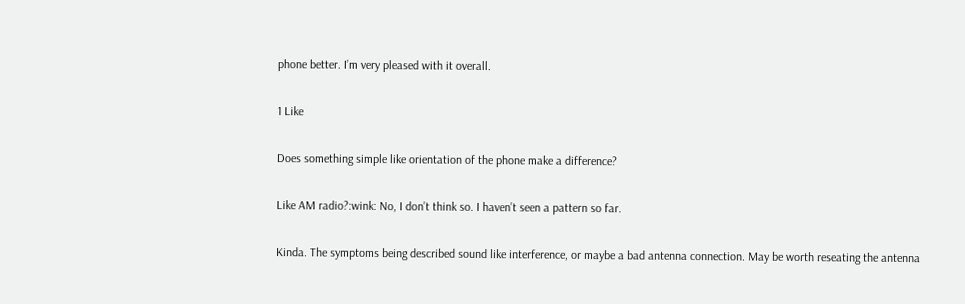phone better. I’m very pleased with it overall.

1 Like

Does something simple like orientation of the phone make a difference?

Like AM radio?:wink: No, I don’t think so. I haven’t seen a pattern so far.

Kinda. The symptoms being described sound like interference, or maybe a bad antenna connection. May be worth reseating the antenna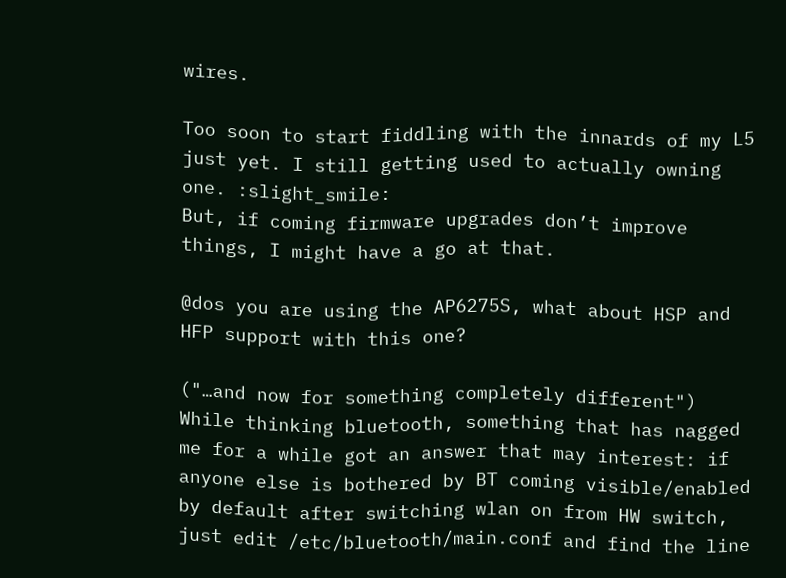wires.

Too soon to start fiddling with the innards of my L5 just yet. I still getting used to actually owning one. :slight_smile:
But, if coming firmware upgrades don’t improve things, I might have a go at that.

@dos you are using the AP6275S, what about HSP and HFP support with this one?

("…and now for something completely different") While thinking bluetooth, something that has nagged me for a while got an answer that may interest: if anyone else is bothered by BT coming visible/enabled by default after switching wlan on from HW switch, just edit /etc/bluetooth/main.conf and find the line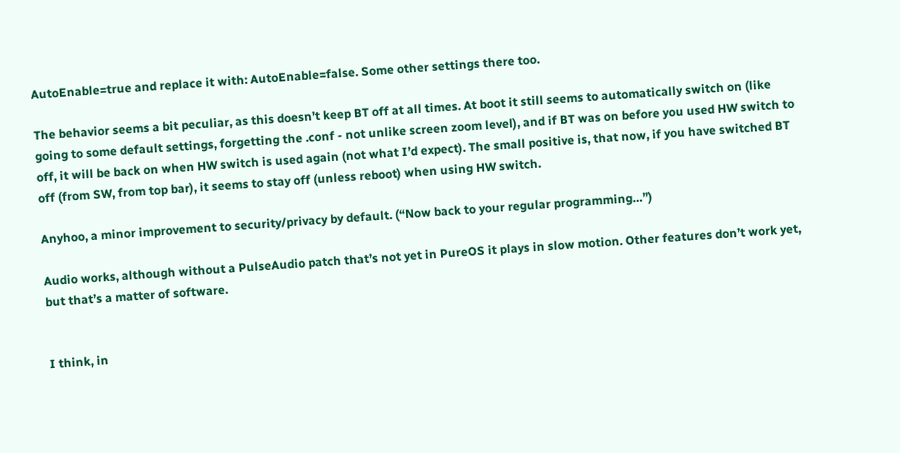AutoEnable=true and replace it with: AutoEnable=false. Some other settings there too.

The behavior seems a bit peculiar, as this doesn’t keep BT off at all times. At boot it still seems to automatically switch on (like going to some default settings, forgetting the .conf - not unlike screen zoom level), and if BT was on before you used HW switch to off, it will be back on when HW switch is used again (not what I’d expect). The small positive is, that now, if you have switched BT off (from SW, from top bar), it seems to stay off (unless reboot) when using HW switch.

Anyhoo, a minor improvement to security/privacy by default. (“Now back to your regular programming…”)

Audio works, although without a PulseAudio patch that’s not yet in PureOS it plays in slow motion. Other features don’t work yet, but that’s a matter of software.


I think, in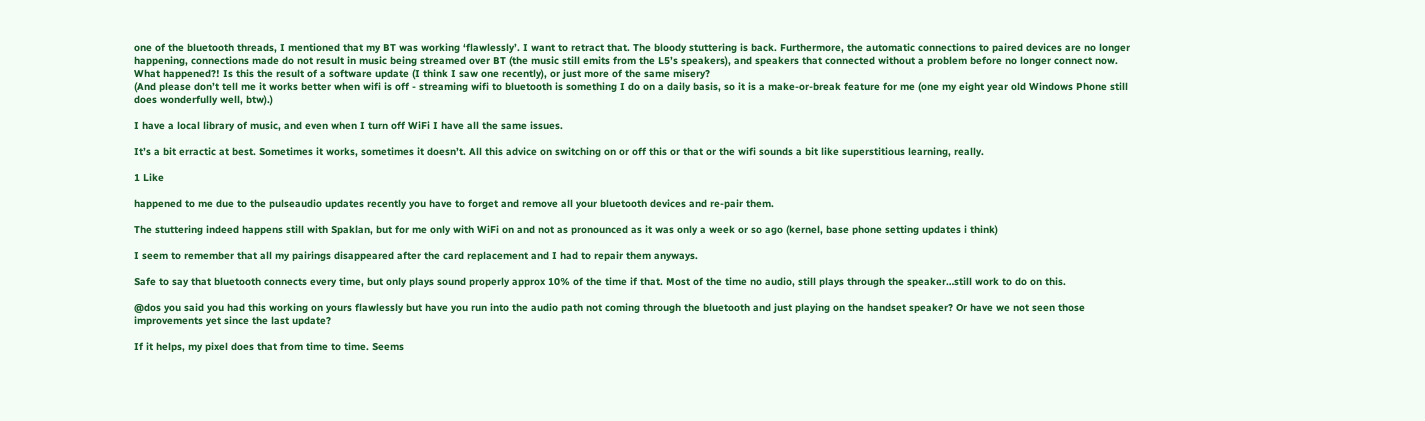one of the bluetooth threads, I mentioned that my BT was working ‘flawlessly’. I want to retract that. The bloody stuttering is back. Furthermore, the automatic connections to paired devices are no longer happening, connections made do not result in music being streamed over BT (the music still emits from the L5’s speakers), and speakers that connected without a problem before no longer connect now.
What happened?! Is this the result of a software update (I think I saw one recently), or just more of the same misery?
(And please don’t tell me it works better when wifi is off - streaming wifi to bluetooth is something I do on a daily basis, so it is a make-or-break feature for me (one my eight year old Windows Phone still does wonderfully well, btw).)

I have a local library of music, and even when I turn off WiFi I have all the same issues.

It’s a bit erractic at best. Sometimes it works, sometimes it doesn’t. All this advice on switching on or off this or that or the wifi sounds a bit like superstitious learning, really.

1 Like

happened to me due to the pulseaudio updates recently you have to forget and remove all your bluetooth devices and re-pair them.

The stuttering indeed happens still with Spaklan, but for me only with WiFi on and not as pronounced as it was only a week or so ago (kernel, base phone setting updates i think)

I seem to remember that all my pairings disappeared after the card replacement and I had to repair them anyways.

Safe to say that bluetooth connects every time, but only plays sound properly approx 10% of the time if that. Most of the time no audio, still plays through the speaker…still work to do on this.

@dos you said you had this working on yours flawlessly but have you run into the audio path not coming through the bluetooth and just playing on the handset speaker? Or have we not seen those improvements yet since the last update?

If it helps, my pixel does that from time to time. Seems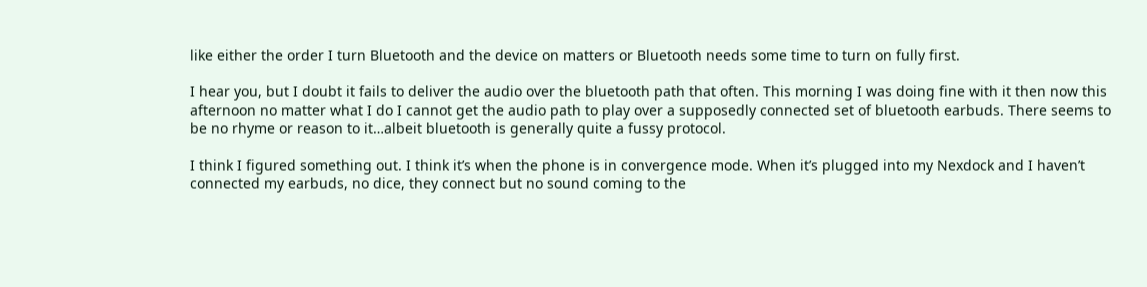like either the order I turn Bluetooth and the device on matters or Bluetooth needs some time to turn on fully first.

I hear you, but I doubt it fails to deliver the audio over the bluetooth path that often. This morning I was doing fine with it then now this afternoon no matter what I do I cannot get the audio path to play over a supposedly connected set of bluetooth earbuds. There seems to be no rhyme or reason to it…albeit bluetooth is generally quite a fussy protocol.

I think I figured something out. I think it’s when the phone is in convergence mode. When it’s plugged into my Nexdock and I haven’t connected my earbuds, no dice, they connect but no sound coming to the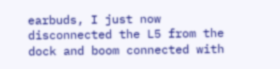earbuds, I just now disconnected the L5 from the dock and boom connected with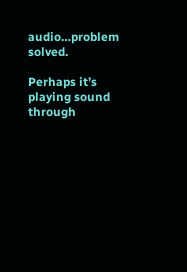audio…problem solved.

Perhaps it’s playing sound through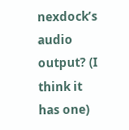nexdock’s audio output? (I think it has one)